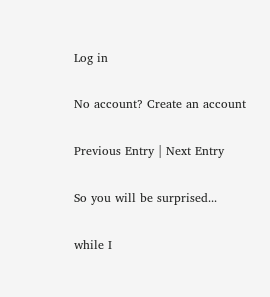Log in

No account? Create an account

Previous Entry | Next Entry

So you will be surprised...

while I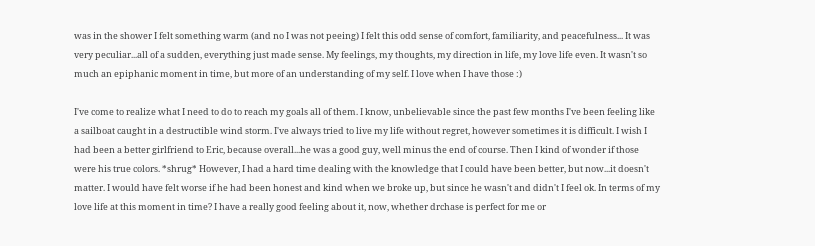was in the shower I felt something warm (and no I was not peeing) I felt this odd sense of comfort, familiarity, and peacefulness... It was very peculiar...all of a sudden, everything just made sense. My feelings, my thoughts, my direction in life, my love life even. It wasn't so much an epiphanic moment in time, but more of an understanding of my self. I love when I have those :)

I've come to realize what I need to do to reach my goals all of them. I know, unbelievable since the past few months I've been feeling like a sailboat caught in a destructible wind storm. I've always tried to live my life without regret, however sometimes it is difficult. I wish I had been a better girlfriend to Eric, because overall...he was a good guy, well minus the end of course. Then I kind of wonder if those were his true colors. *shrug* However, I had a hard time dealing with the knowledge that I could have been better, but now...it doesn't matter. I would have felt worse if he had been honest and kind when we broke up, but since he wasn't and didn't I feel ok. In terms of my love life at this moment in time? I have a really good feeling about it, now, whether drchase is perfect for me or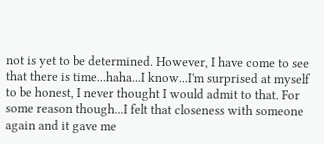not is yet to be determined. However, I have come to see that there is time...haha...I know...I'm surprised at myself to be honest, I never thought I would admit to that. For some reason though...I felt that closeness with someone again and it gave me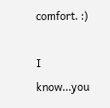comfort. :)

I know...you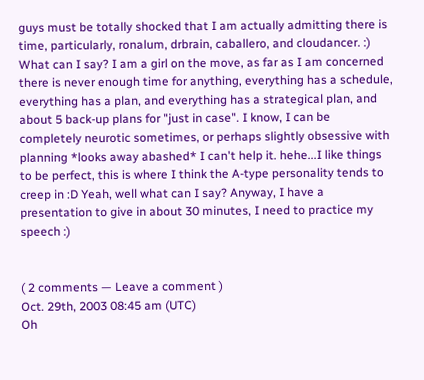guys must be totally shocked that I am actually admitting there is time, particularly, ronalum, drbrain, caballero, and cloudancer. :) What can I say? I am a girl on the move, as far as I am concerned there is never enough time for anything, everything has a schedule, everything has a plan, and everything has a strategical plan, and about 5 back-up plans for "just in case". I know, I can be completely neurotic sometimes, or perhaps slightly obsessive with planning *looks away abashed* I can't help it. hehe...I like things to be perfect, this is where I think the A-type personality tends to creep in :D Yeah, well what can I say? Anyway, I have a presentation to give in about 30 minutes, I need to practice my speech :)


( 2 comments — Leave a comment )
Oct. 29th, 2003 08:45 am (UTC)
Oh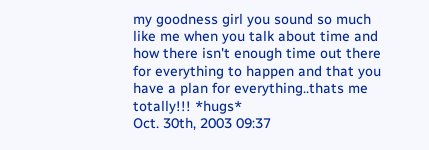my goodness girl you sound so much like me when you talk about time and how there isn't enough time out there for everything to happen and that you have a plan for everything..thats me totally!!! *hugs*
Oct. 30th, 2003 09:37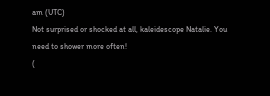am (UTC)
Not surprised or shocked at all, kaleidescope Natalie. You need to shower more often!
(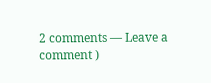2 comments — Leave a comment )